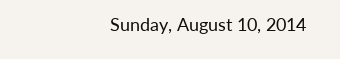Sunday, August 10, 2014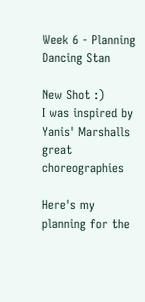Week 6 - Planning Dancing Stan

New Shot :)
I was inspired by Yanis' Marshalls great choreographies

Here's my planning for the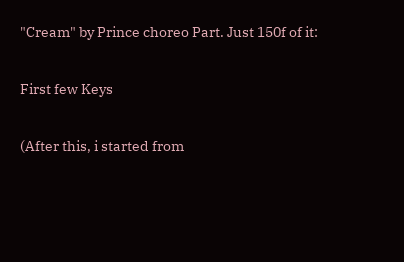"Cream" by Prince choreo Part. Just 150f of it:

First few Keys

(After this, i started from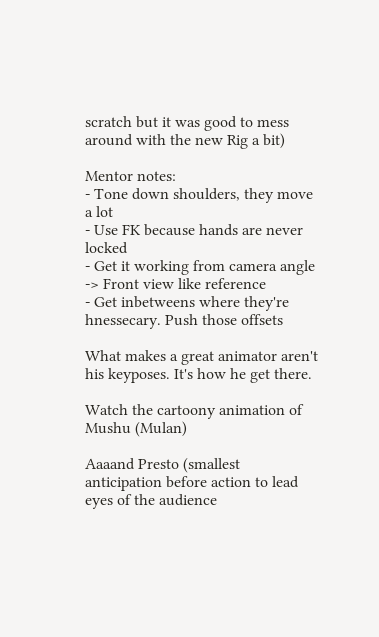scratch but it was good to mess around with the new Rig a bit)

Mentor notes:
- Tone down shoulders, they move a lot
- Use FK because hands are never locked
- Get it working from camera angle -> Front view like reference
- Get inbetweens where they're hnessecary. Push those offsets

What makes a great animator aren't his keyposes. It's how he get there.

Watch the cartoony animation of Mushu (Mulan)

Aaaand Presto (smallest anticipation before action to lead eyes of the audience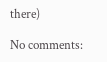there)

No comments: